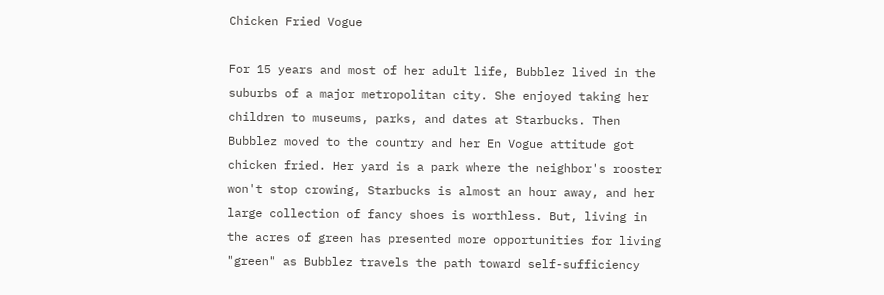Chicken Fried Vogue

For 15 years and most of her adult life, Bubblez lived in the suburbs of a major metropolitan city. She enjoyed taking her children to museums, parks, and dates at Starbucks. Then Bubblez moved to the country and her En Vogue attitude got chicken fried. Her yard is a park where the neighbor's rooster won't stop crowing, Starbucks is almost an hour away, and her large collection of fancy shoes is worthless. But, living in the acres of green has presented more opportunities for living "green" as Bubblez travels the path toward self-sufficiency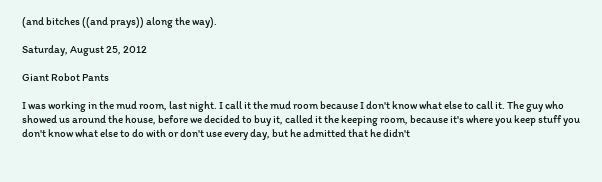(and bitches ((and prays)) along the way).

Saturday, August 25, 2012

Giant Robot Pants

I was working in the mud room, last night. I call it the mud room because I don't know what else to call it. The guy who showed us around the house, before we decided to buy it, called it the keeping room, because it's where you keep stuff you don't know what else to do with or don't use every day, but he admitted that he didn't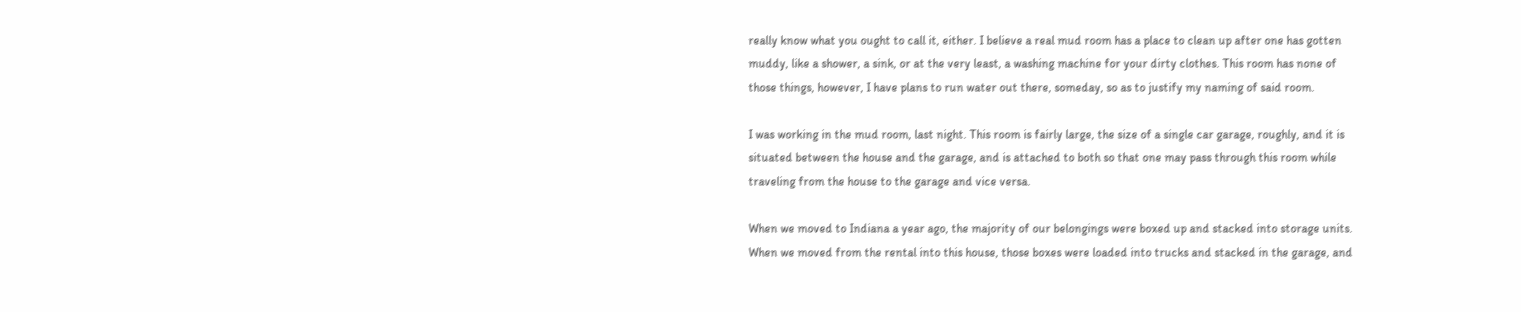really know what you ought to call it, either. I believe a real mud room has a place to clean up after one has gotten muddy, like a shower, a sink, or at the very least, a washing machine for your dirty clothes. This room has none of those things, however, I have plans to run water out there, someday, so as to justify my naming of said room.

I was working in the mud room, last night. This room is fairly large, the size of a single car garage, roughly, and it is situated between the house and the garage, and is attached to both so that one may pass through this room while traveling from the house to the garage and vice versa.

When we moved to Indiana a year ago, the majority of our belongings were boxed up and stacked into storage units. When we moved from the rental into this house, those boxes were loaded into trucks and stacked in the garage, and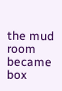the mud room became box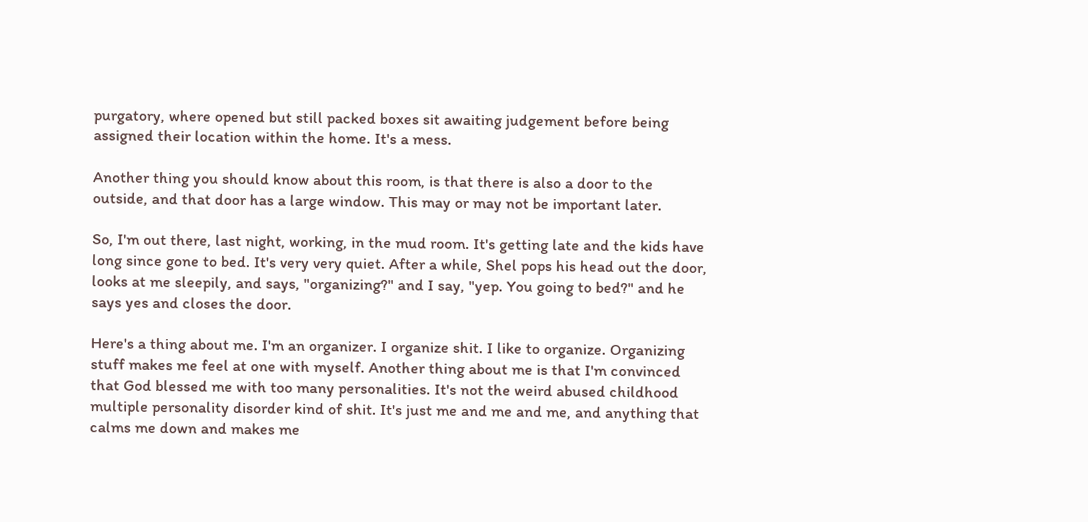purgatory, where opened but still packed boxes sit awaiting judgement before being assigned their location within the home. It's a mess.

Another thing you should know about this room, is that there is also a door to the outside, and that door has a large window. This may or may not be important later.

So, I'm out there, last night, working, in the mud room. It's getting late and the kids have long since gone to bed. It's very very quiet. After a while, Shel pops his head out the door, looks at me sleepily, and says, "organizing?" and I say, "yep. You going to bed?" and he says yes and closes the door.

Here's a thing about me. I'm an organizer. I organize shit. I like to organize. Organizing stuff makes me feel at one with myself. Another thing about me is that I'm convinced that God blessed me with too many personalities. It's not the weird abused childhood multiple personality disorder kind of shit. It's just me and me and me, and anything that calms me down and makes me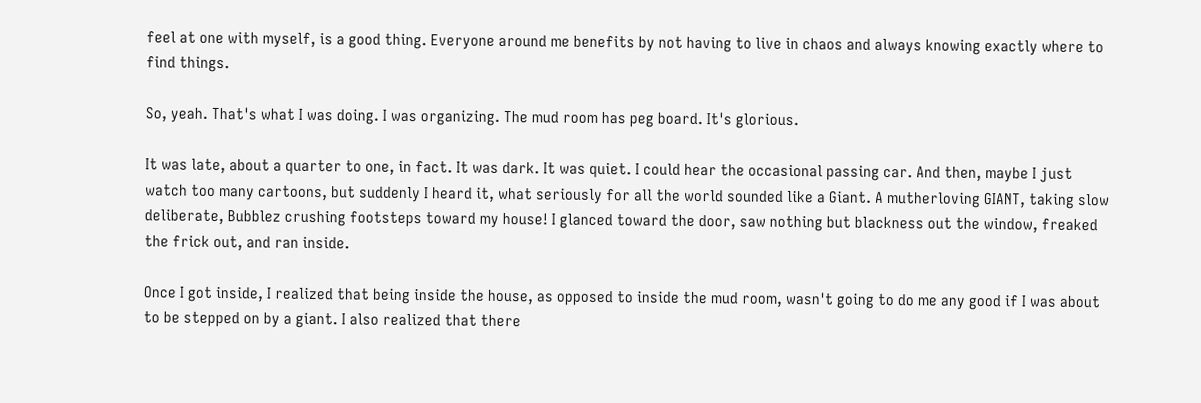feel at one with myself, is a good thing. Everyone around me benefits by not having to live in chaos and always knowing exactly where to find things.

So, yeah. That's what I was doing. I was organizing. The mud room has peg board. It's glorious.

It was late, about a quarter to one, in fact. It was dark. It was quiet. I could hear the occasional passing car. And then, maybe I just watch too many cartoons, but suddenly I heard it, what seriously for all the world sounded like a Giant. A mutherloving GIANT, taking slow deliberate, Bubblez crushing footsteps toward my house! I glanced toward the door, saw nothing but blackness out the window, freaked the frick out, and ran inside.

Once I got inside, I realized that being inside the house, as opposed to inside the mud room, wasn't going to do me any good if I was about to be stepped on by a giant. I also realized that there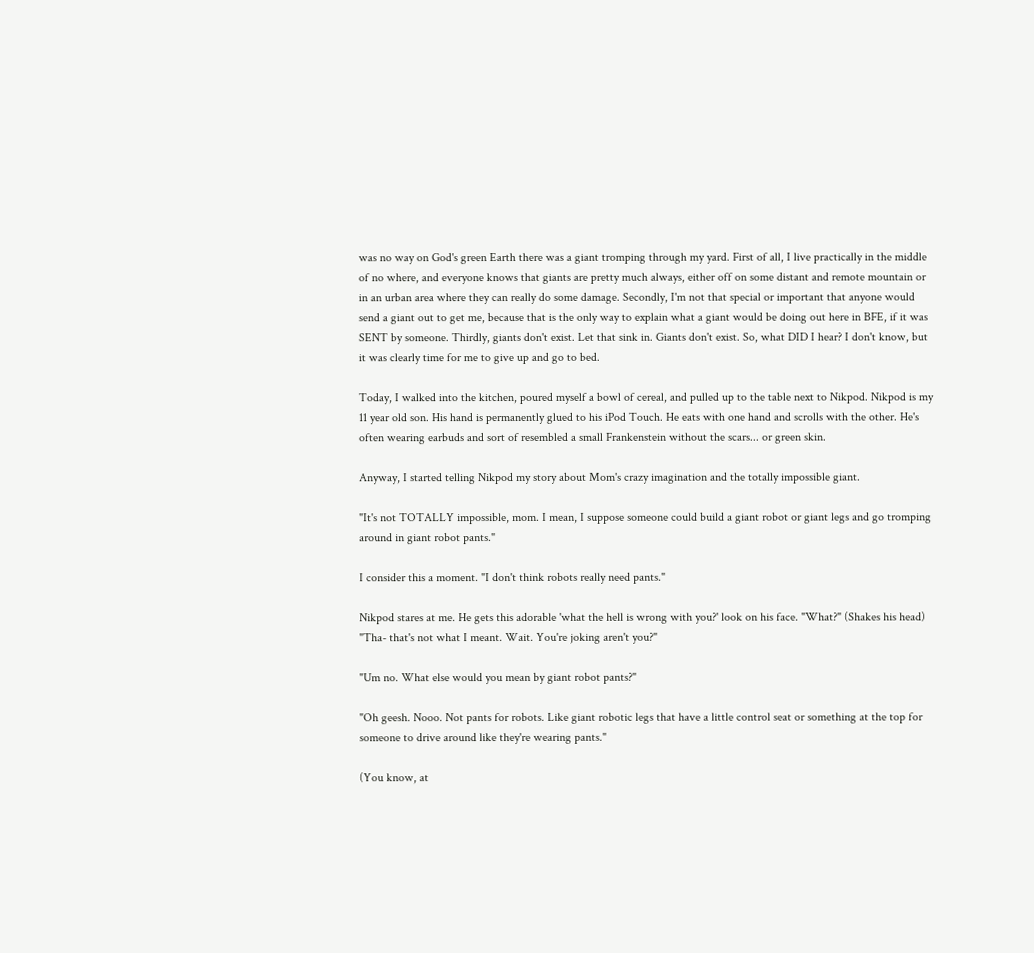was no way on God's green Earth there was a giant tromping through my yard. First of all, I live practically in the middle of no where, and everyone knows that giants are pretty much always, either off on some distant and remote mountain or in an urban area where they can really do some damage. Secondly, I'm not that special or important that anyone would send a giant out to get me, because that is the only way to explain what a giant would be doing out here in BFE, if it was SENT by someone. Thirdly, giants don't exist. Let that sink in. Giants don't exist. So, what DID I hear? I don't know, but it was clearly time for me to give up and go to bed.

Today, I walked into the kitchen, poured myself a bowl of cereal, and pulled up to the table next to Nikpod. Nikpod is my 11 year old son. His hand is permanently glued to his iPod Touch. He eats with one hand and scrolls with the other. He's often wearing earbuds and sort of resembled a small Frankenstein without the scars... or green skin.

Anyway, I started telling Nikpod my story about Mom's crazy imagination and the totally impossible giant.

"It's not TOTALLY impossible, mom. I mean, I suppose someone could build a giant robot or giant legs and go tromping around in giant robot pants."

I consider this a moment. "I don't think robots really need pants."

Nikpod stares at me. He gets this adorable 'what the hell is wrong with you?' look on his face. "What?" (Shakes his head) "Tha- that's not what I meant. Wait. You're joking aren't you?"

"Um no. What else would you mean by giant robot pants?"

"Oh geesh. Nooo. Not pants for robots. Like giant robotic legs that have a little control seat or something at the top for someone to drive around like they're wearing pants."

(You know, at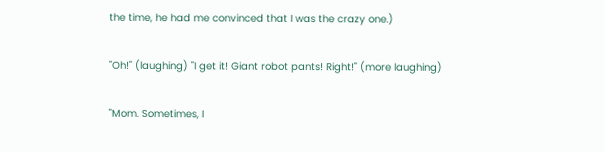the time, he had me convinced that I was the crazy one.)

"Oh!" (laughing) "I get it! Giant robot pants! Right!" (more laughing)

"Mom. Sometimes, I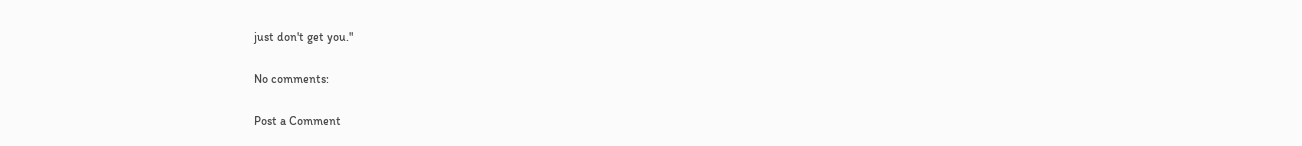just don't get you."

No comments:

Post a Comment